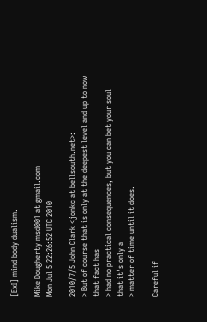[ExI] mind body dualism.

Mike Dougherty msd001 at gmail.com
Mon Jul 5 22:26:52 UTC 2010

2010/7/5 John Clark <jonkc at bellsouth.net>:
> But of course that is only at the deepest level and up to now that fact has
> had no practical consequences, but you can bet your soul that it's only a
> matter of time until it does.

Careful if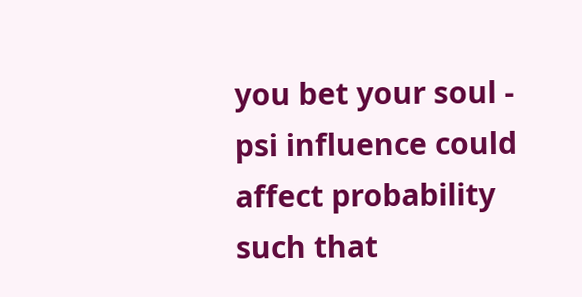you bet your soul - psi influence could affect probability
such that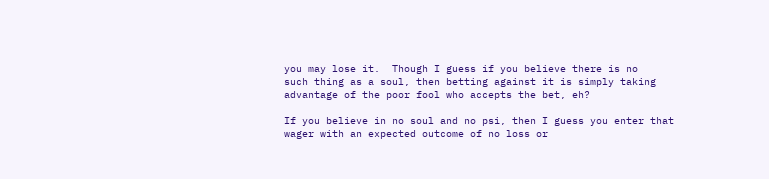you may lose it.  Though I guess if you believe there is no
such thing as a soul, then betting against it is simply taking
advantage of the poor fool who accepts the bet, eh?

If you believe in no soul and no psi, then I guess you enter that
wager with an expected outcome of no loss or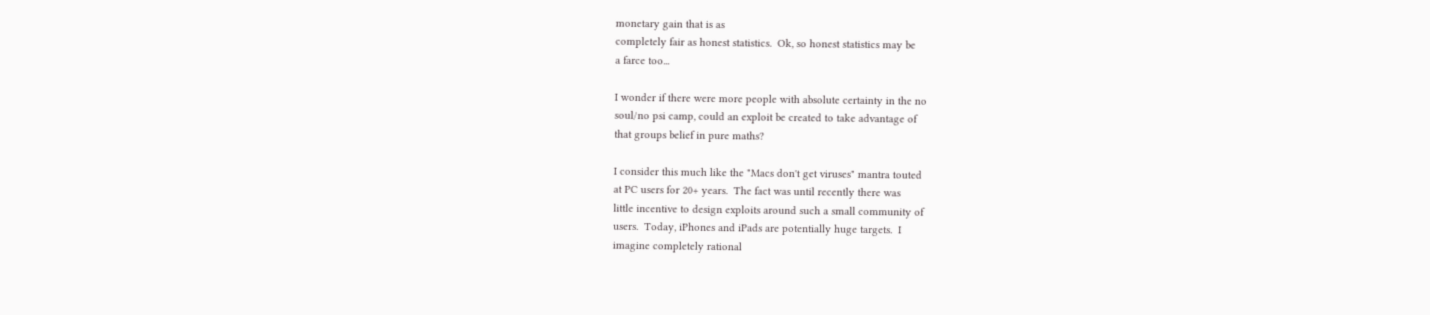monetary gain that is as
completely fair as honest statistics.  Ok, so honest statistics may be
a farce too...

I wonder if there were more people with absolute certainty in the no
soul/no psi camp, could an exploit be created to take advantage of
that groups belief in pure maths?

I consider this much like the "Macs don't get viruses" mantra touted
at PC users for 20+ years.  The fact was until recently there was
little incentive to design exploits around such a small community of
users.  Today, iPhones and iPads are potentially huge targets.  I
imagine completely rational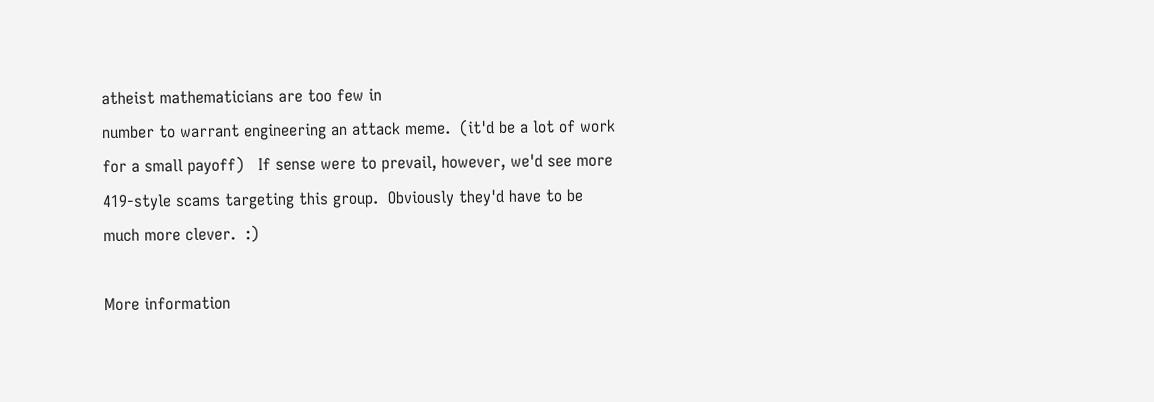atheist mathematicians are too few in
number to warrant engineering an attack meme.  (it'd be a lot of work
for a small payoff)   If sense were to prevail, however, we'd see more
419-style scams targeting this group.  Obviously they'd have to be
much more clever.  :)

More information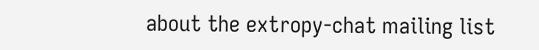about the extropy-chat mailing list